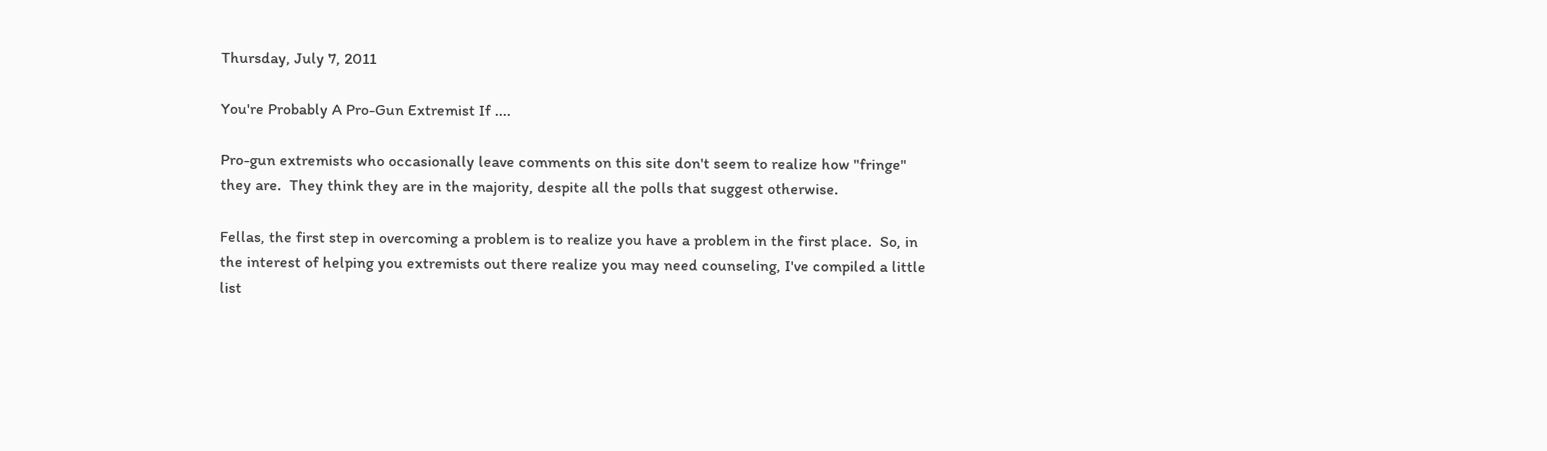Thursday, July 7, 2011

You're Probably A Pro-Gun Extremist If ....

Pro-gun extremists who occasionally leave comments on this site don't seem to realize how "fringe" they are.  They think they are in the majority, despite all the polls that suggest otherwise.

Fellas, the first step in overcoming a problem is to realize you have a problem in the first place.  So, in the interest of helping you extremists out there realize you may need counseling, I've compiled a little list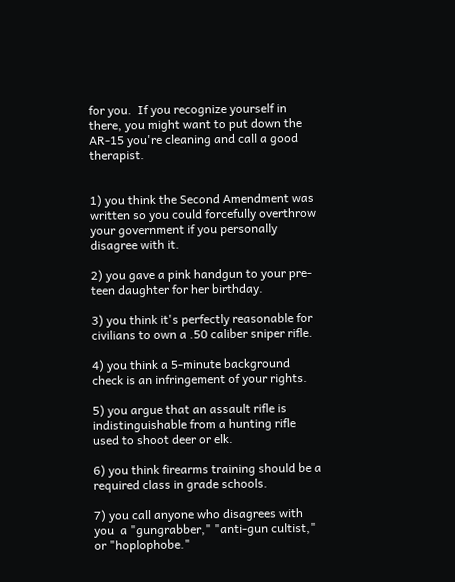for you.  If you recognize yourself in there, you might want to put down the AR-15 you're cleaning and call a good therapist.


1) you think the Second Amendment was written so you could forcefully overthrow your government if you personally disagree with it.

2) you gave a pink handgun to your pre-teen daughter for her birthday.

3) you think it's perfectly reasonable for civilians to own a .50 caliber sniper rifle.

4) you think a 5-minute background check is an infringement of your rights.

5) you argue that an assault rifle is indistinguishable from a hunting rifle used to shoot deer or elk.

6) you think firearms training should be a required class in grade schools.

7) you call anyone who disagrees with you  a "gungrabber," "anti-gun cultist," or "hoplophobe."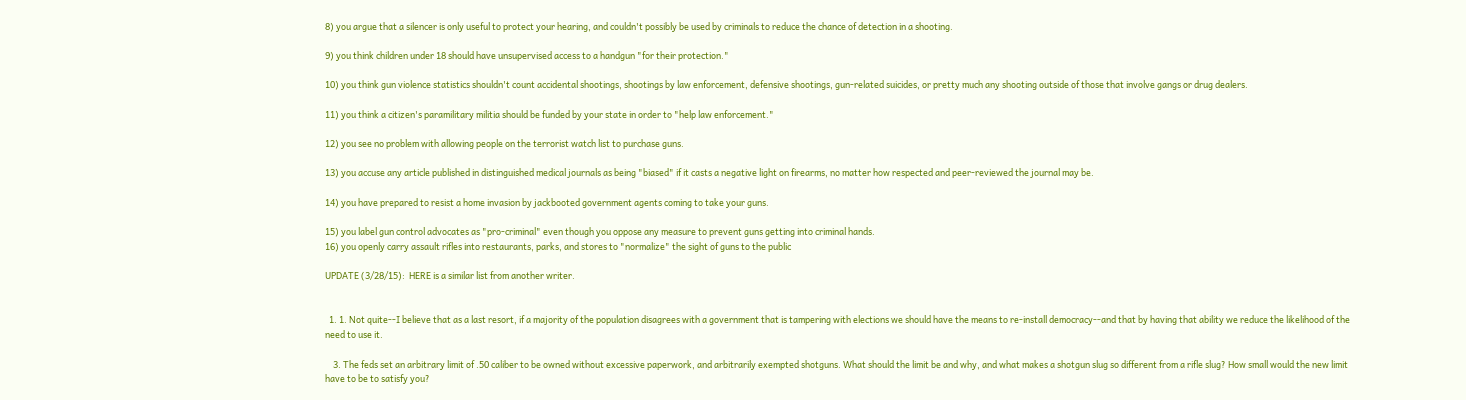8) you argue that a silencer is only useful to protect your hearing, and couldn't possibly be used by criminals to reduce the chance of detection in a shooting.

9) you think children under 18 should have unsupervised access to a handgun "for their protection."

10) you think gun violence statistics shouldn't count accidental shootings, shootings by law enforcement, defensive shootings, gun-related suicides, or pretty much any shooting outside of those that involve gangs or drug dealers.

11) you think a citizen's paramilitary militia should be funded by your state in order to "help law enforcement."

12) you see no problem with allowing people on the terrorist watch list to purchase guns.

13) you accuse any article published in distinguished medical journals as being "biased" if it casts a negative light on firearms, no matter how respected and peer-reviewed the journal may be.

14) you have prepared to resist a home invasion by jackbooted government agents coming to take your guns.

15) you label gun control advocates as "pro-criminal" even though you oppose any measure to prevent guns getting into criminal hands.
16) you openly carry assault rifles into restaurants, parks, and stores to "normalize" the sight of guns to the public

UPDATE (3/28/15):  HERE is a similar list from another writer.


  1. 1. Not quite--I believe that as a last resort, if a majority of the population disagrees with a government that is tampering with elections we should have the means to re-install democracy--and that by having that ability we reduce the likelihood of the need to use it.

    3. The feds set an arbitrary limit of .50 caliber to be owned without excessive paperwork, and arbitrarily exempted shotguns. What should the limit be and why, and what makes a shotgun slug so different from a rifle slug? How small would the new limit have to be to satisfy you?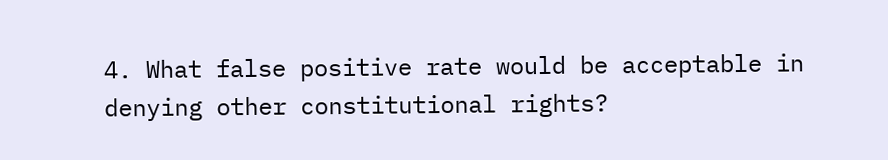4. What false positive rate would be acceptable in denying other constitutional rights?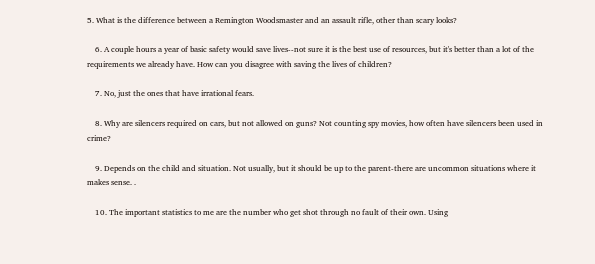5. What is the difference between a Remington Woodsmaster and an assault rifle, other than scary looks?

    6. A couple hours a year of basic safety would save lives--not sure it is the best use of resources, but it's better than a lot of the requirements we already have. How can you disagree with saving the lives of children?

    7. No, just the ones that have irrational fears.

    8. Why are silencers required on cars, but not allowed on guns? Not counting spy movies, how often have silencers been used in crime?

    9. Depends on the child and situation. Not usually, but it should be up to the parent-there are uncommon situations where it makes sense. .

    10. The important statistics to me are the number who get shot through no fault of their own. Using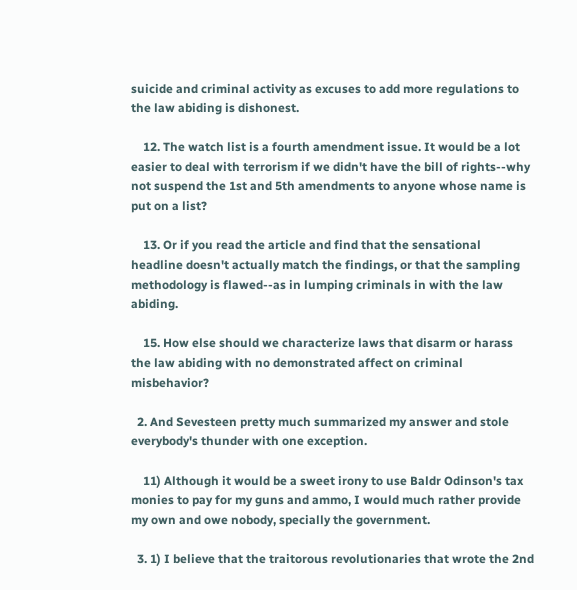suicide and criminal activity as excuses to add more regulations to the law abiding is dishonest.

    12. The watch list is a fourth amendment issue. It would be a lot easier to deal with terrorism if we didn't have the bill of rights--why not suspend the 1st and 5th amendments to anyone whose name is put on a list?

    13. Or if you read the article and find that the sensational headline doesn't actually match the findings, or that the sampling methodology is flawed--as in lumping criminals in with the law abiding.

    15. How else should we characterize laws that disarm or harass the law abiding with no demonstrated affect on criminal misbehavior?

  2. And Sevesteen pretty much summarized my answer and stole everybody's thunder with one exception.

    11) Although it would be a sweet irony to use Baldr Odinson's tax monies to pay for my guns and ammo, I would much rather provide my own and owe nobody, specially the government.

  3. 1) I believe that the traitorous revolutionaries that wrote the 2nd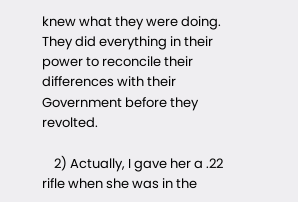knew what they were doing. They did everything in their power to reconcile their differences with their Government before they revolted.

    2) Actually, I gave her a .22 rifle when she was in the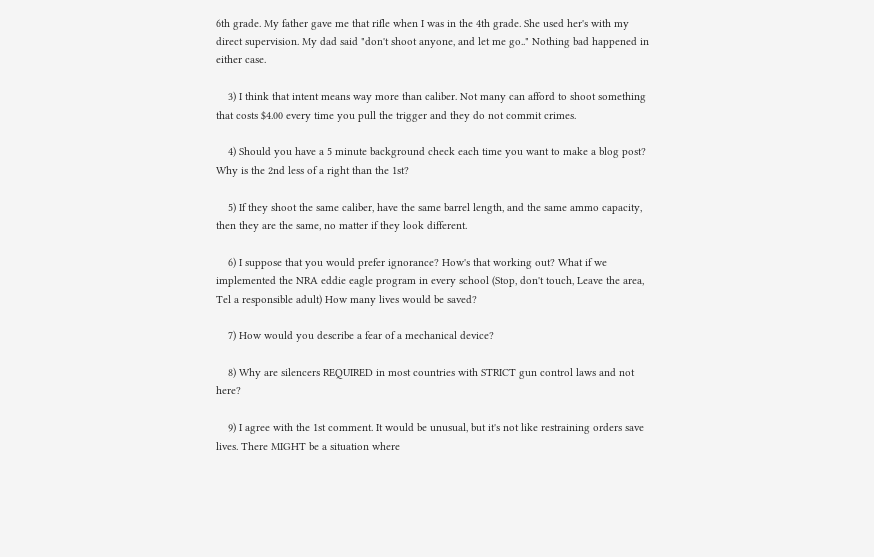6th grade. My father gave me that rifle when I was in the 4th grade. She used her's with my direct supervision. My dad said "don't shoot anyone, and let me go.." Nothing bad happened in either case.

    3) I think that intent means way more than caliber. Not many can afford to shoot something that costs $4.00 every time you pull the trigger and they do not commit crimes.

    4) Should you have a 5 minute background check each time you want to make a blog post? Why is the 2nd less of a right than the 1st?

    5) If they shoot the same caliber, have the same barrel length, and the same ammo capacity, then they are the same, no matter if they look different.

    6) I suppose that you would prefer ignorance? How's that working out? What if we implemented the NRA eddie eagle program in every school (Stop, don't touch, Leave the area, Tel a responsible adult) How many lives would be saved?

    7) How would you describe a fear of a mechanical device?

    8) Why are silencers REQUIRED in most countries with STRICT gun control laws and not here?

    9) I agree with the 1st comment. It would be unusual, but it's not like restraining orders save lives. There MIGHT be a situation where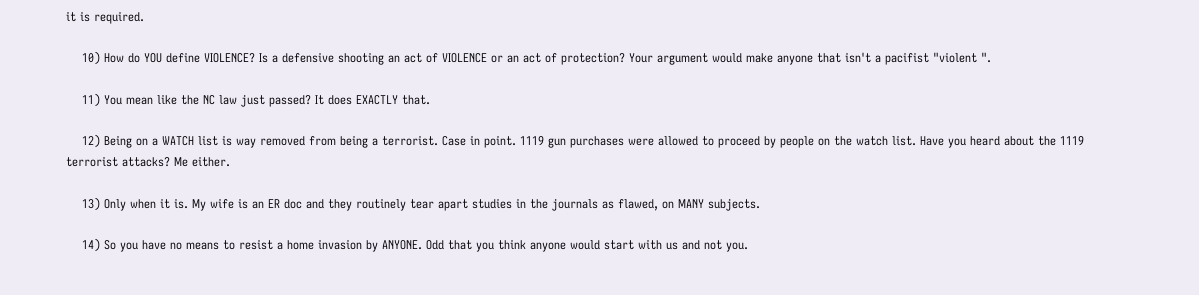it is required.

    10) How do YOU define VIOLENCE? Is a defensive shooting an act of VIOLENCE or an act of protection? Your argument would make anyone that isn't a pacifist "violent ".

    11) You mean like the NC law just passed? It does EXACTLY that.

    12) Being on a WATCH list is way removed from being a terrorist. Case in point. 1119 gun purchases were allowed to proceed by people on the watch list. Have you heard about the 1119 terrorist attacks? Me either.

    13) Only when it is. My wife is an ER doc and they routinely tear apart studies in the journals as flawed, on MANY subjects.

    14) So you have no means to resist a home invasion by ANYONE. Odd that you think anyone would start with us and not you.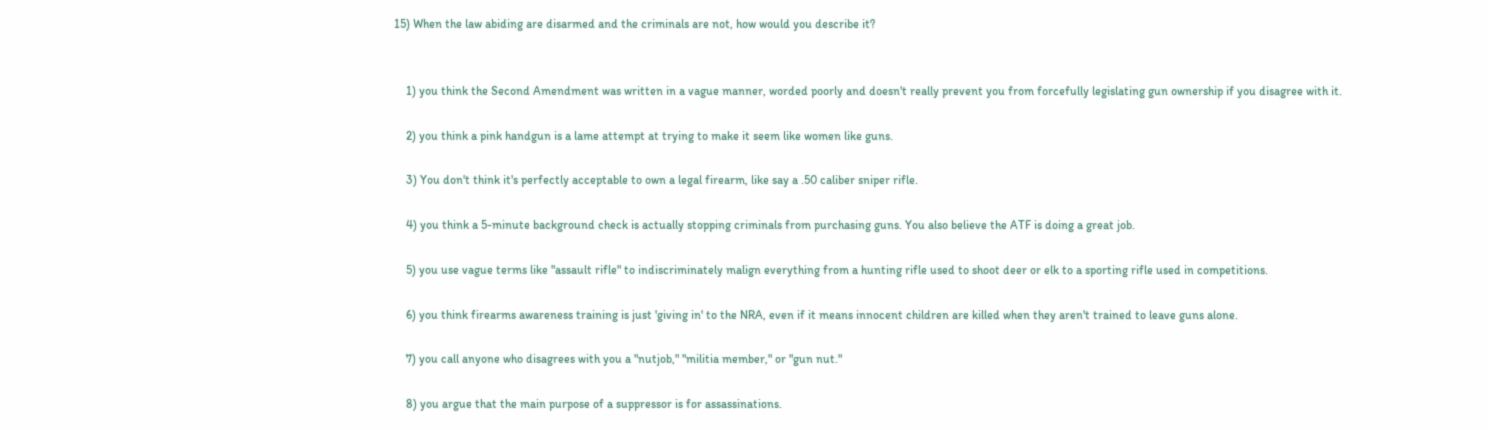15) When the law abiding are disarmed and the criminals are not, how would you describe it?


    1) you think the Second Amendment was written in a vague manner, worded poorly and doesn't really prevent you from forcefully legislating gun ownership if you disagree with it.

    2) you think a pink handgun is a lame attempt at trying to make it seem like women like guns.

    3) You don't think it's perfectly acceptable to own a legal firearm, like say a .50 caliber sniper rifle.

    4) you think a 5-minute background check is actually stopping criminals from purchasing guns. You also believe the ATF is doing a great job.

    5) you use vague terms like "assault rifle" to indiscriminately malign everything from a hunting rifle used to shoot deer or elk to a sporting rifle used in competitions.

    6) you think firearms awareness training is just 'giving in' to the NRA, even if it means innocent children are killed when they aren't trained to leave guns alone.

    7) you call anyone who disagrees with you a "nutjob," "militia member," or "gun nut."

    8) you argue that the main purpose of a suppressor is for assassinations.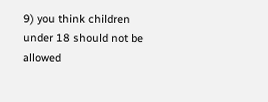9) you think children under 18 should not be allowed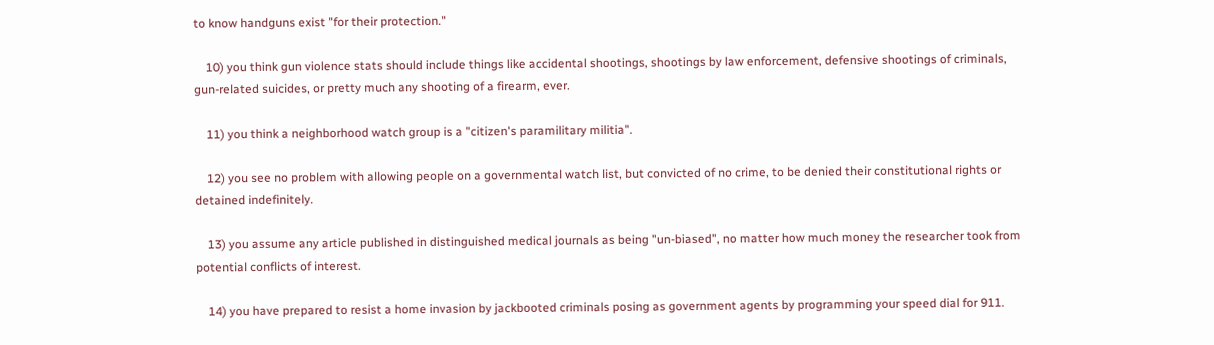to know handguns exist "for their protection."

    10) you think gun violence stats should include things like accidental shootings, shootings by law enforcement, defensive shootings of criminals, gun-related suicides, or pretty much any shooting of a firearm, ever.

    11) you think a neighborhood watch group is a "citizen's paramilitary militia".

    12) you see no problem with allowing people on a governmental watch list, but convicted of no crime, to be denied their constitutional rights or detained indefinitely.

    13) you assume any article published in distinguished medical journals as being "un-biased", no matter how much money the researcher took from potential conflicts of interest.

    14) you have prepared to resist a home invasion by jackbooted criminals posing as government agents by programming your speed dial for 911.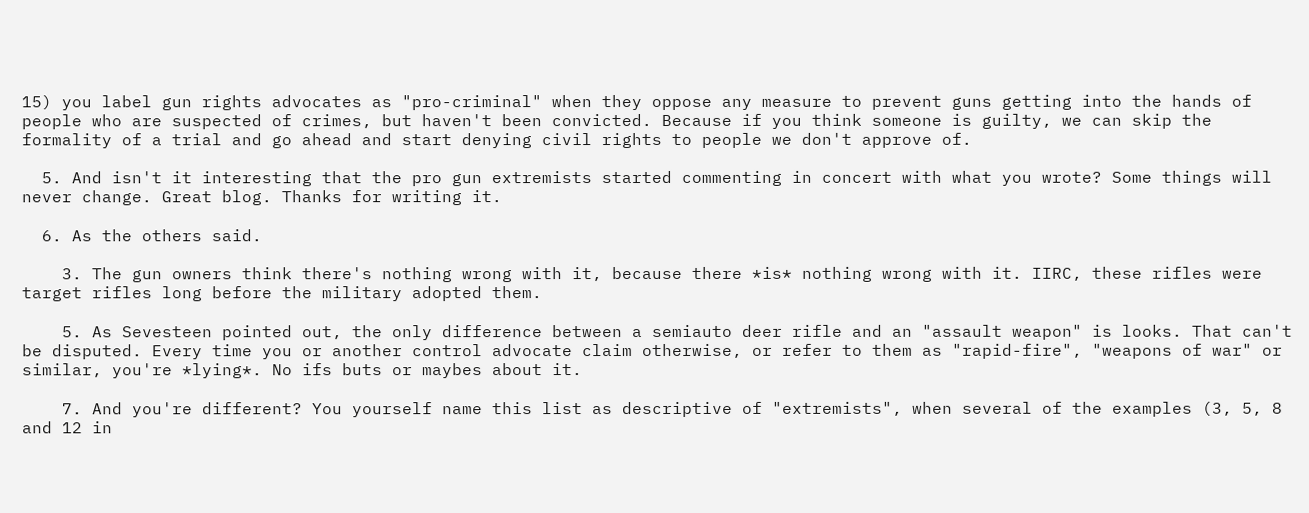15) you label gun rights advocates as "pro-criminal" when they oppose any measure to prevent guns getting into the hands of people who are suspected of crimes, but haven't been convicted. Because if you think someone is guilty, we can skip the formality of a trial and go ahead and start denying civil rights to people we don't approve of.

  5. And isn't it interesting that the pro gun extremists started commenting in concert with what you wrote? Some things will never change. Great blog. Thanks for writing it.

  6. As the others said.

    3. The gun owners think there's nothing wrong with it, because there *is* nothing wrong with it. IIRC, these rifles were target rifles long before the military adopted them.

    5. As Sevesteen pointed out, the only difference between a semiauto deer rifle and an "assault weapon" is looks. That can't be disputed. Every time you or another control advocate claim otherwise, or refer to them as "rapid-fire", "weapons of war" or similar, you're *lying*. No ifs buts or maybes about it.

    7. And you're different? You yourself name this list as descriptive of "extremists", when several of the examples (3, 5, 8 and 12 in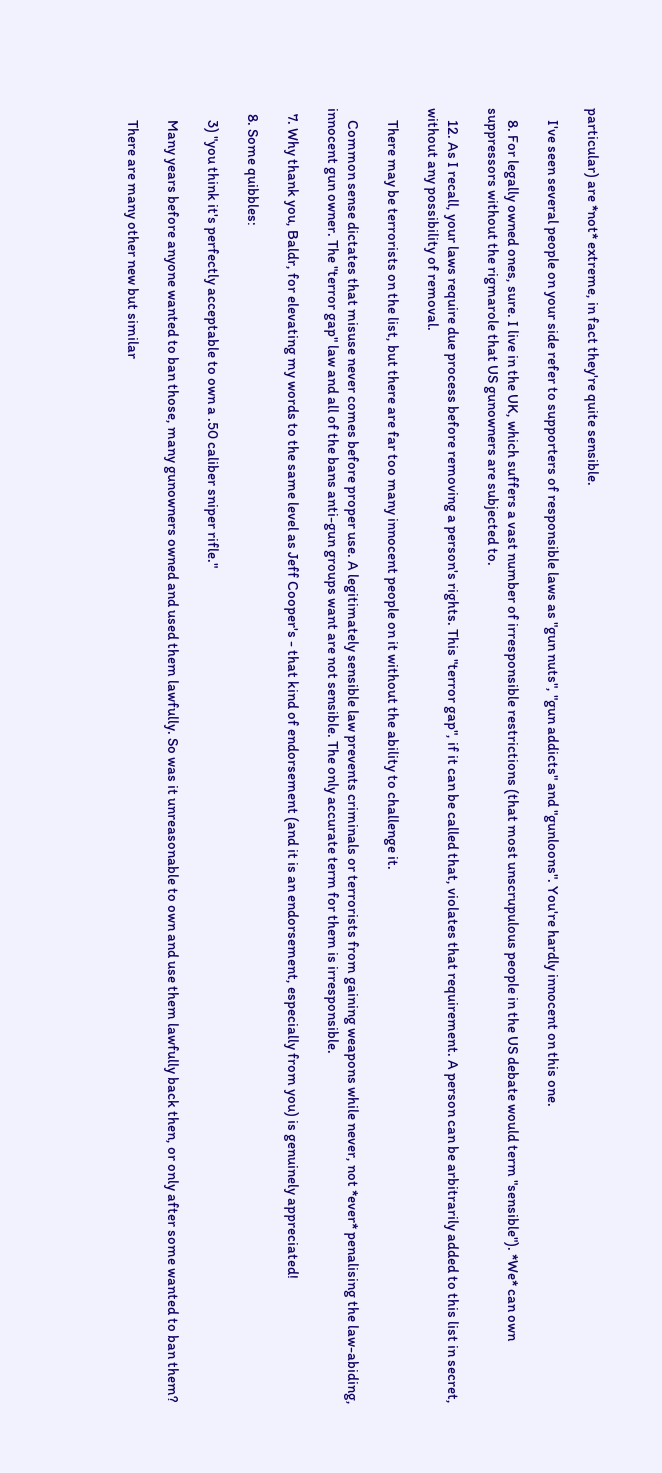particular) are *not* extreme, in fact they're quite sensible.

    I've seen several people on your side refer to supporters of responsible laws as "gun nuts", "gun addicts" and "gunloons". You're hardly innocent on this one.

    8. For legally owned ones, sure. I live in the UK, which suffers a vast number of irresponsible restrictions (that most unscrupulous people in the US debate would term "sensible"). *We* can own suppressors without the rigmarole that US gunowners are subjected to.

    12. As I recall, your laws require due process before removing a person's rights. This "terror gap", if it can be called that, violates that requirement. A person can be arbitrarily added to this list in secret, without any possibility of removal.

    There may be terrorists on the list, but there are far too many innocent people on it without the ability to challenge it.

    Common sense dictates that misuse never comes before proper use. A legitimately sensible law prevents criminals or terrorists from gaining weapons while never, not *ever* penalising the law-abiding, innocent gun owner. The "terror gap" law and all of the bans anti-gun groups want are not sensible. The only accurate term for them is irresponsible.

  7. Why thank you, Baldr, for elevating my words to the same level as Jeff Cooper's - that kind of endorsement (and it is an endorsement, especially from you) is genuinely appreciated!

  8. Some quibbles:

    3) "you think it's perfectly acceptable to own a .50 caliber sniper rifle."

    Many years before anyone wanted to ban those, many gunowners owned and used them lawfully. So was it unreasonable to own and use them lawfully back then, or only after some wanted to ban them?

    There are many other new but similar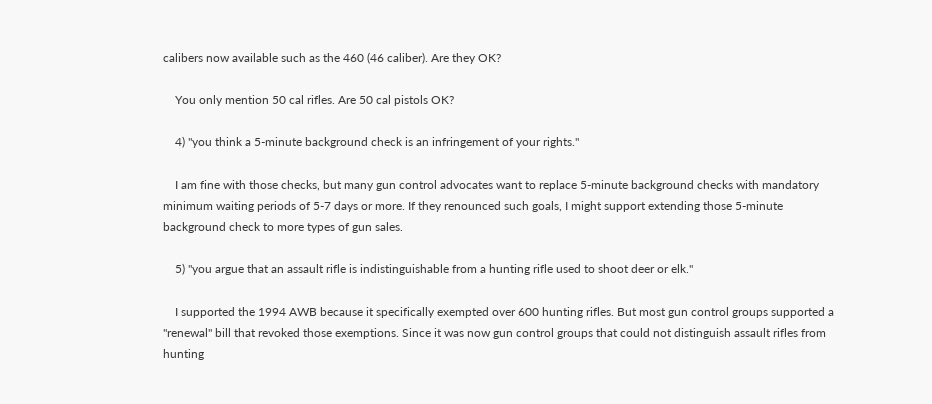calibers now available such as the 460 (46 caliber). Are they OK?

    You only mention 50 cal rifles. Are 50 cal pistols OK?

    4) "you think a 5-minute background check is an infringement of your rights."

    I am fine with those checks, but many gun control advocates want to replace 5-minute background checks with mandatory minimum waiting periods of 5-7 days or more. If they renounced such goals, I might support extending those 5-minute background check to more types of gun sales.

    5) "you argue that an assault rifle is indistinguishable from a hunting rifle used to shoot deer or elk."

    I supported the 1994 AWB because it specifically exempted over 600 hunting rifles. But most gun control groups supported a "renewal" bill that revoked those exemptions. Since it was now gun control groups that could not distinguish assault rifles from hunting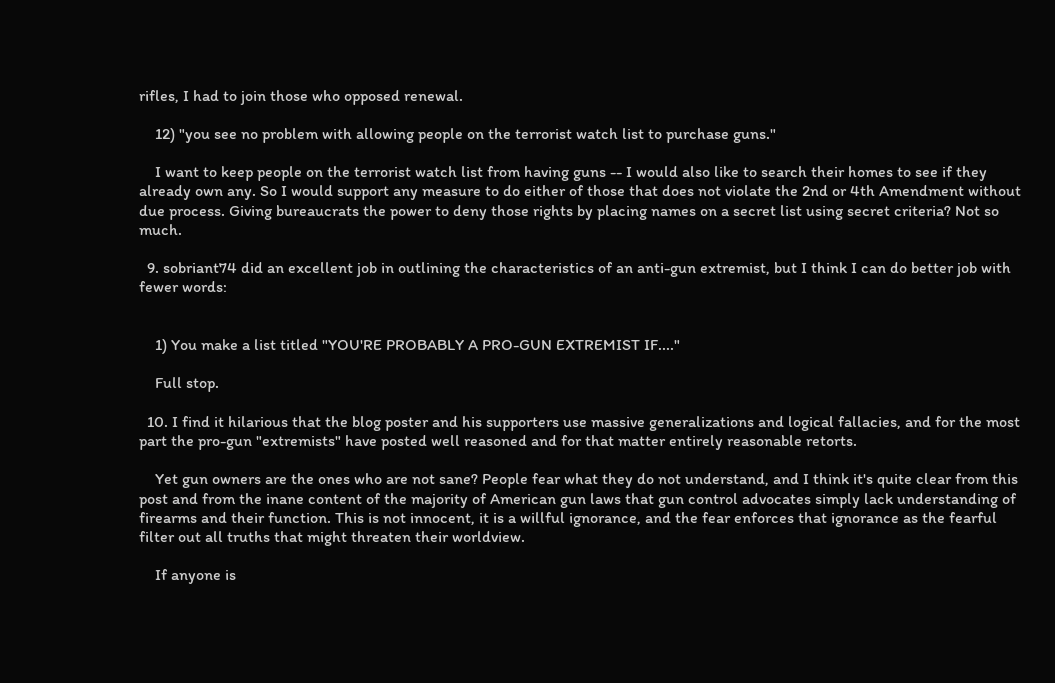rifles, I had to join those who opposed renewal.

    12) "you see no problem with allowing people on the terrorist watch list to purchase guns."

    I want to keep people on the terrorist watch list from having guns -- I would also like to search their homes to see if they already own any. So I would support any measure to do either of those that does not violate the 2nd or 4th Amendment without due process. Giving bureaucrats the power to deny those rights by placing names on a secret list using secret criteria? Not so much.

  9. sobriant74 did an excellent job in outlining the characteristics of an anti-gun extremist, but I think I can do better job with fewer words:


    1) You make a list titled "YOU'RE PROBABLY A PRO-GUN EXTREMIST IF...."

    Full stop.

  10. I find it hilarious that the blog poster and his supporters use massive generalizations and logical fallacies, and for the most part the pro-gun "extremists" have posted well reasoned and for that matter entirely reasonable retorts.

    Yet gun owners are the ones who are not sane? People fear what they do not understand, and I think it's quite clear from this post and from the inane content of the majority of American gun laws that gun control advocates simply lack understanding of firearms and their function. This is not innocent, it is a willful ignorance, and the fear enforces that ignorance as the fearful filter out all truths that might threaten their worldview.

    If anyone is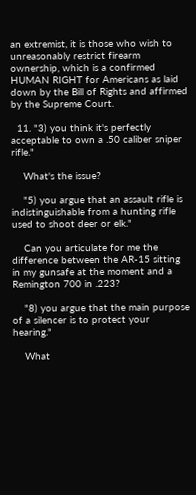an extremist, it is those who wish to unreasonably restrict firearm ownership, which is a confirmed HUMAN RIGHT for Americans as laid down by the Bill of Rights and affirmed by the Supreme Court.

  11. "3) you think it's perfectly acceptable to own a .50 caliber sniper rifle."

    What's the issue?

    "5) you argue that an assault rifle is indistinguishable from a hunting rifle used to shoot deer or elk."

    Can you articulate for me the difference between the AR-15 sitting in my gunsafe at the moment and a Remington 700 in .223?

    "8) you argue that the main purpose of a silencer is to protect your hearing."

    What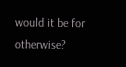would it be for otherwise?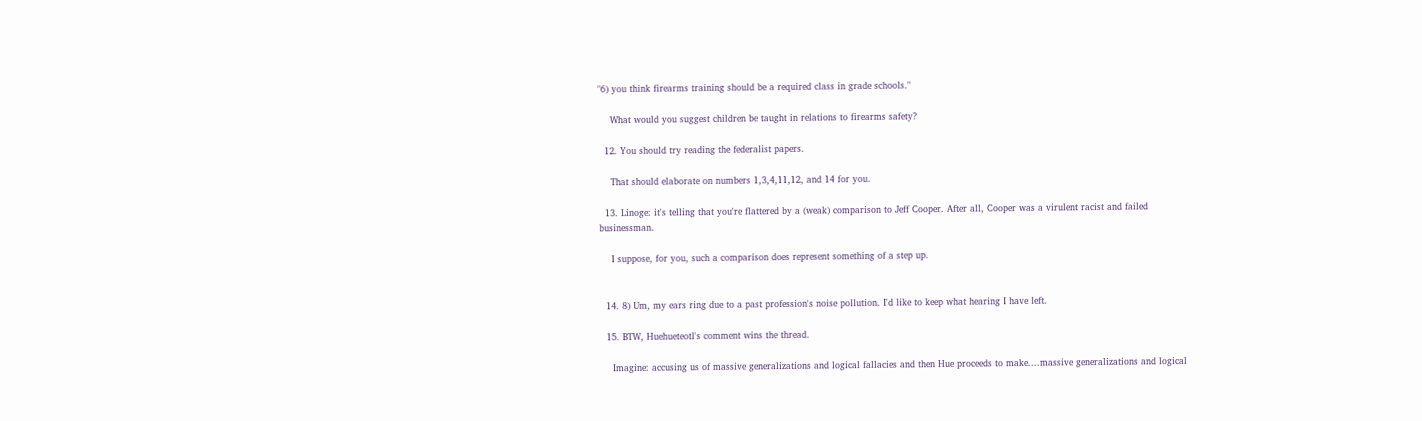"6) you think firearms training should be a required class in grade schools."

    What would you suggest children be taught in relations to firearms safety?

  12. You should try reading the federalist papers.

    That should elaborate on numbers 1,3,4,11,12, and 14 for you.

  13. Linoge: it's telling that you're flattered by a (weak) comparison to Jeff Cooper. After all, Cooper was a virulent racist and failed businessman.

    I suppose, for you, such a comparison does represent something of a step up.


  14. 8) Um, my ears ring due to a past profession's noise pollution. I'd like to keep what hearing I have left.

  15. BTW, Huehueteotl's comment wins the thread.

    Imagine: accusing us of massive generalizations and logical fallacies and then Hue proceeds to make....massive generalizations and logical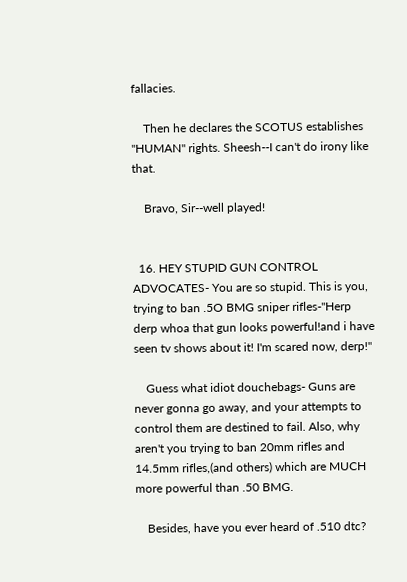fallacies.

    Then he declares the SCOTUS establishes "HUMAN" rights. Sheesh--I can't do irony like that.

    Bravo, Sir--well played!


  16. HEY STUPID GUN CONTROL ADVOCATES- You are so stupid. This is you, trying to ban .5O BMG sniper rifles-"Herp derp whoa that gun looks powerful!and i have seen tv shows about it! I'm scared now, derp!"

    Guess what idiot douchebags- Guns are never gonna go away, and your attempts to control them are destined to fail. Also, why aren't you trying to ban 20mm rifles and 14.5mm rifles,(and others) which are MUCH more powerful than .50 BMG.

    Besides, have you ever heard of .510 dtc?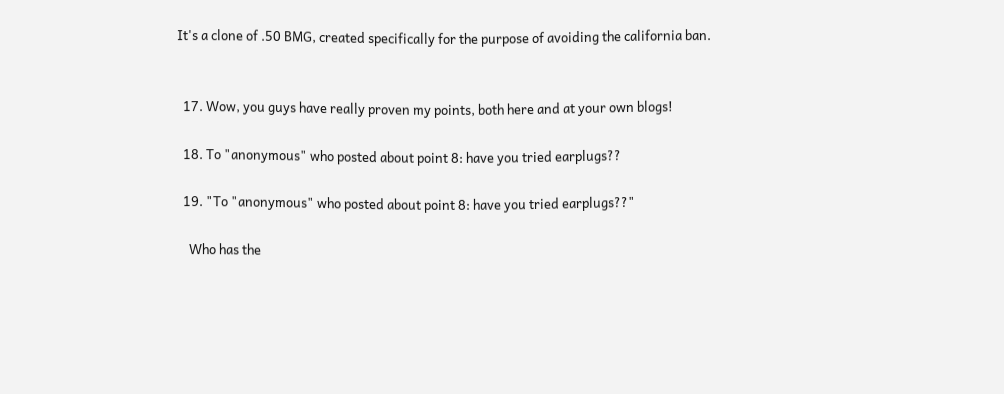It's a clone of .50 BMG, created specifically for the purpose of avoiding the california ban.


  17. Wow, you guys have really proven my points, both here and at your own blogs!

  18. To "anonymous" who posted about point 8: have you tried earplugs??

  19. "To "anonymous" who posted about point 8: have you tried earplugs??"

    Who has the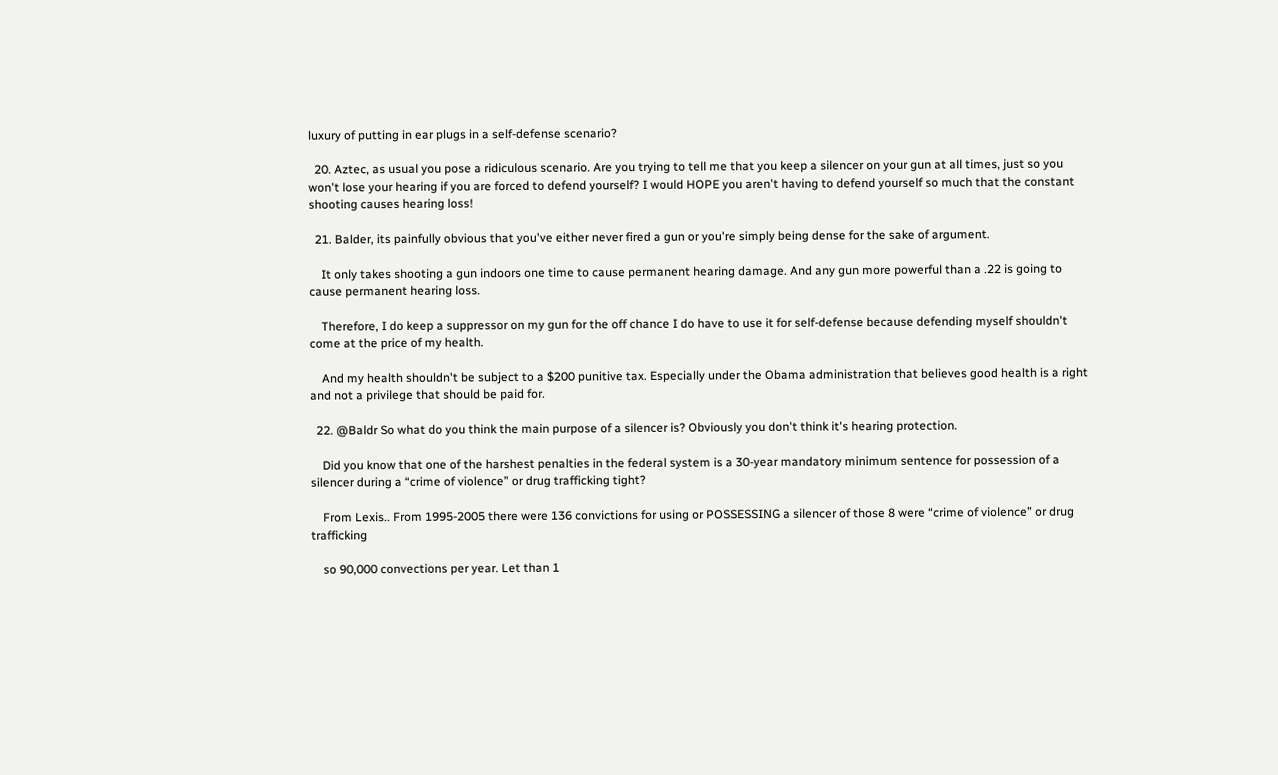luxury of putting in ear plugs in a self-defense scenario?

  20. Aztec, as usual you pose a ridiculous scenario. Are you trying to tell me that you keep a silencer on your gun at all times, just so you won't lose your hearing if you are forced to defend yourself? I would HOPE you aren't having to defend yourself so much that the constant shooting causes hearing loss!

  21. Balder, its painfully obvious that you've either never fired a gun or you're simply being dense for the sake of argument.

    It only takes shooting a gun indoors one time to cause permanent hearing damage. And any gun more powerful than a .22 is going to cause permanent hearing loss.

    Therefore, I do keep a suppressor on my gun for the off chance I do have to use it for self-defense because defending myself shouldn't come at the price of my health.

    And my health shouldn't be subject to a $200 punitive tax. Especially under the Obama administration that believes good health is a right and not a privilege that should be paid for.

  22. @Baldr So what do you think the main purpose of a silencer is? Obviously you don't think it's hearing protection.

    Did you know that one of the harshest penalties in the federal system is a 30-year mandatory minimum sentence for possession of a silencer during a “crime of violence” or drug trafficking tight?

    From Lexis.. From 1995-2005 there were 136 convictions for using or POSSESSING a silencer of those 8 were “crime of violence” or drug trafficking

    so 90,000 convections per year. Let than 1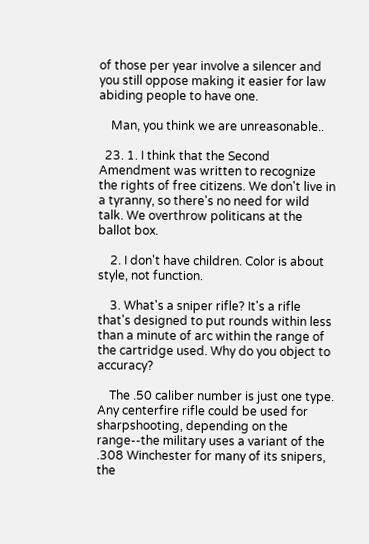of those per year involve a silencer and you still oppose making it easier for law abiding people to have one.

    Man, you think we are unreasonable..

  23. 1. I think that the Second Amendment was written to recognize the rights of free citizens. We don't live in a tyranny, so there's no need for wild talk. We overthrow politicans at the ballot box.

    2. I don't have children. Color is about style, not function.

    3. What's a sniper rifle? It's a rifle that's designed to put rounds within less than a minute of arc within the range of the cartridge used. Why do you object to accuracy?

    The .50 caliber number is just one type. Any centerfire rifle could be used for sharpshooting, depending on the range--the military uses a variant of the .308 Winchester for many of its snipers, the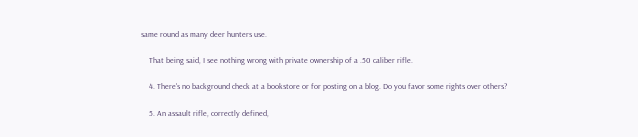same round as many deer hunters use.

    That being said, I see nothing wrong with private ownership of a .50 caliber rifle.

    4. There's no background check at a bookstore or for posting on a blog. Do you favor some rights over others?

    5. An assault rifle, correctly defined,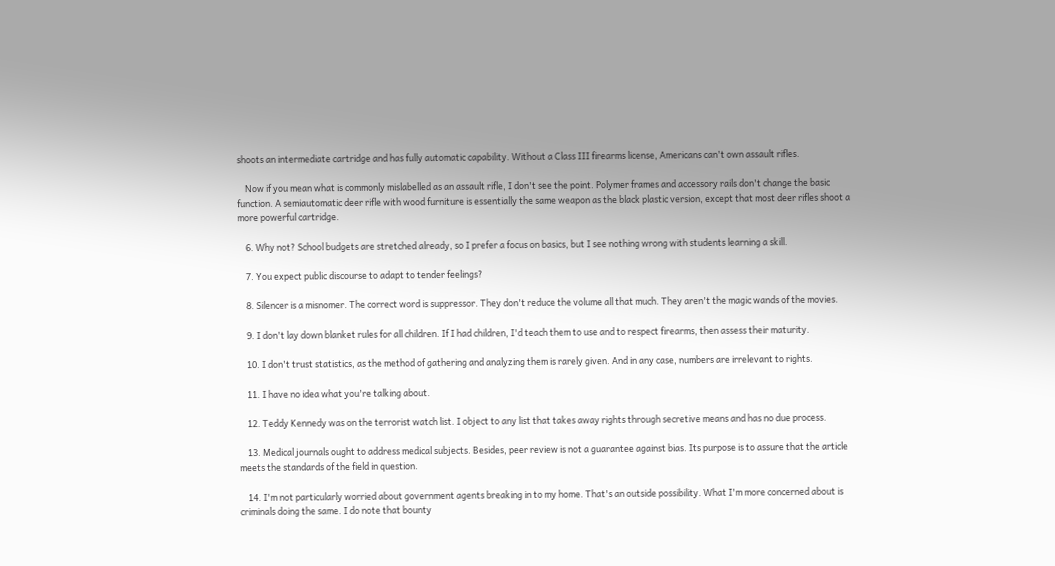shoots an intermediate cartridge and has fully automatic capability. Without a Class III firearms license, Americans can't own assault rifles.

    Now if you mean what is commonly mislabelled as an assault rifle, I don't see the point. Polymer frames and accessory rails don't change the basic function. A semiautomatic deer rifle with wood furniture is essentially the same weapon as the black plastic version, except that most deer rifles shoot a more powerful cartridge.

    6. Why not? School budgets are stretched already, so I prefer a focus on basics, but I see nothing wrong with students learning a skill.

    7. You expect public discourse to adapt to tender feelings?

    8. Silencer is a misnomer. The correct word is suppressor. They don't reduce the volume all that much. They aren't the magic wands of the movies.

    9. I don't lay down blanket rules for all children. If I had children, I'd teach them to use and to respect firearms, then assess their maturity.

    10. I don't trust statistics, as the method of gathering and analyzing them is rarely given. And in any case, numbers are irrelevant to rights.

    11. I have no idea what you're talking about.

    12. Teddy Kennedy was on the terrorist watch list. I object to any list that takes away rights through secretive means and has no due process.

    13. Medical journals ought to address medical subjects. Besides, peer review is not a guarantee against bias. Its purpose is to assure that the article meets the standards of the field in question.

    14. I'm not particularly worried about government agents breaking in to my home. That's an outside possibility. What I'm more concerned about is criminals doing the same. I do note that bounty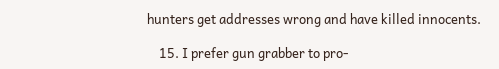hunters get addresses wrong and have killed innocents.

    15. I prefer gun grabber to pro-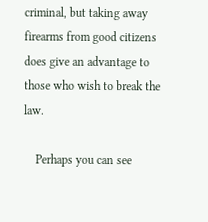criminal, but taking away firearms from good citizens does give an advantage to those who wish to break the law.

    Perhaps you can see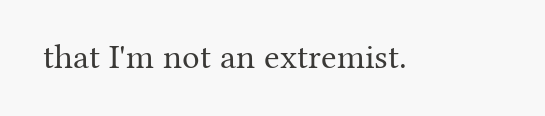that I'm not an extremist.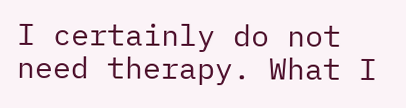I certainly do not need therapy. What I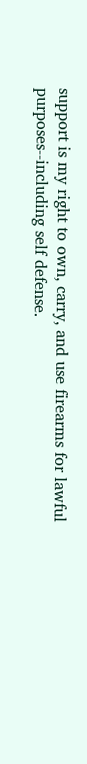support is my right to own, carry, and use firearms for lawful purposes--including self defense.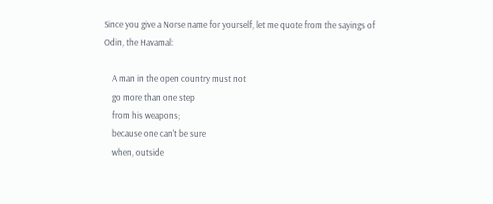Since you give a Norse name for yourself, let me quote from the sayings of Odin, the Havamal:

    A man in the open country must not
    go more than one step
    from his weapons;
    because one can't be sure
    when, outside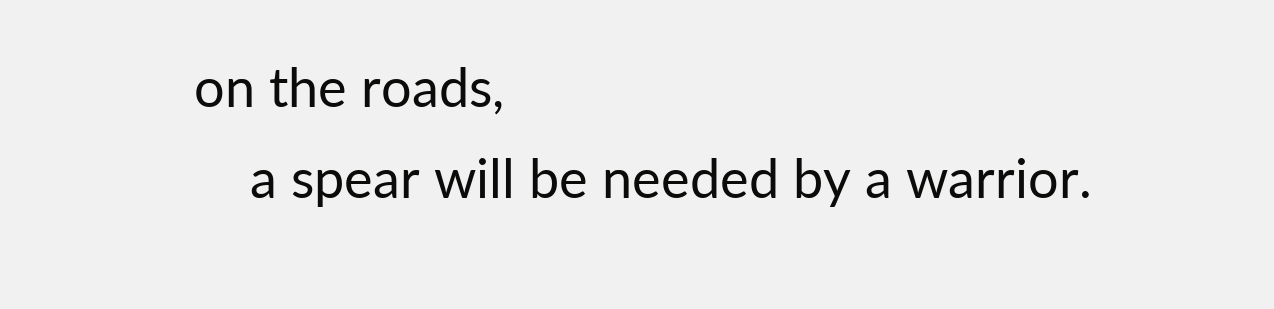on the roads,
    a spear will be needed by a warrior.